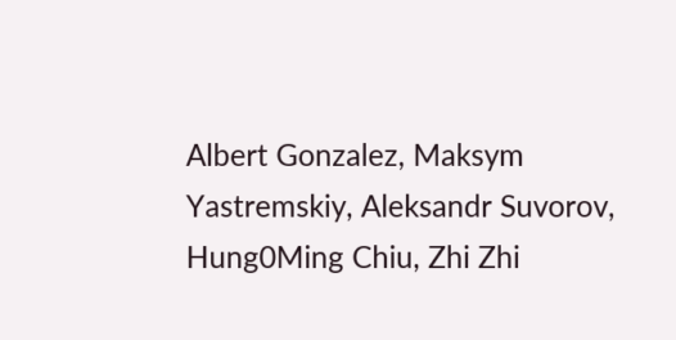Albert Gonzalez, Maksym Yastremskiy, Aleksandr Suvorov, Hung0Ming Chiu, Zhi Zhi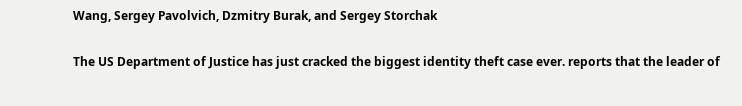Wang, Sergey Pavolvich, Dzmitry Burak, and Sergey Storchak

The US Department of Justice has just cracked the biggest identity theft case ever. reports that the leader of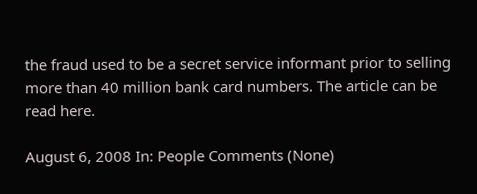the fraud used to be a secret service informant prior to selling more than 40 million bank card numbers. The article can be read here.

August 6, 2008 In: People Comments (None)